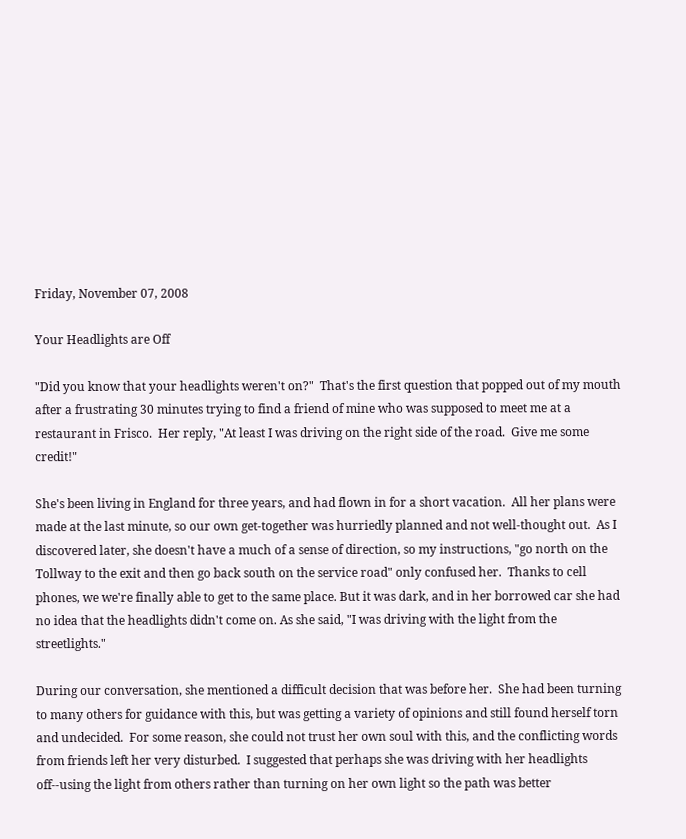Friday, November 07, 2008

Your Headlights are Off

"Did you know that your headlights weren't on?"  That's the first question that popped out of my mouth after a frustrating 30 minutes trying to find a friend of mine who was supposed to meet me at a restaurant in Frisco.  Her reply, "At least I was driving on the right side of the road.  Give me some credit!"

She's been living in England for three years, and had flown in for a short vacation.  All her plans were made at the last minute, so our own get-together was hurriedly planned and not well-thought out.  As I discovered later, she doesn't have a much of a sense of direction, so my instructions, "go north on the Tollway to the exit and then go back south on the service road" only confused her.  Thanks to cell phones, we we're finally able to get to the same place. But it was dark, and in her borrowed car she had no idea that the headlights didn't come on. As she said, "I was driving with the light from the streetlights."

During our conversation, she mentioned a difficult decision that was before her.  She had been turning to many others for guidance with this, but was getting a variety of opinions and still found herself torn and undecided.  For some reason, she could not trust her own soul with this, and the conflicting words from friends left her very disturbed.  I suggested that perhaps she was driving with her headlights off--using the light from others rather than turning on her own light so the path was better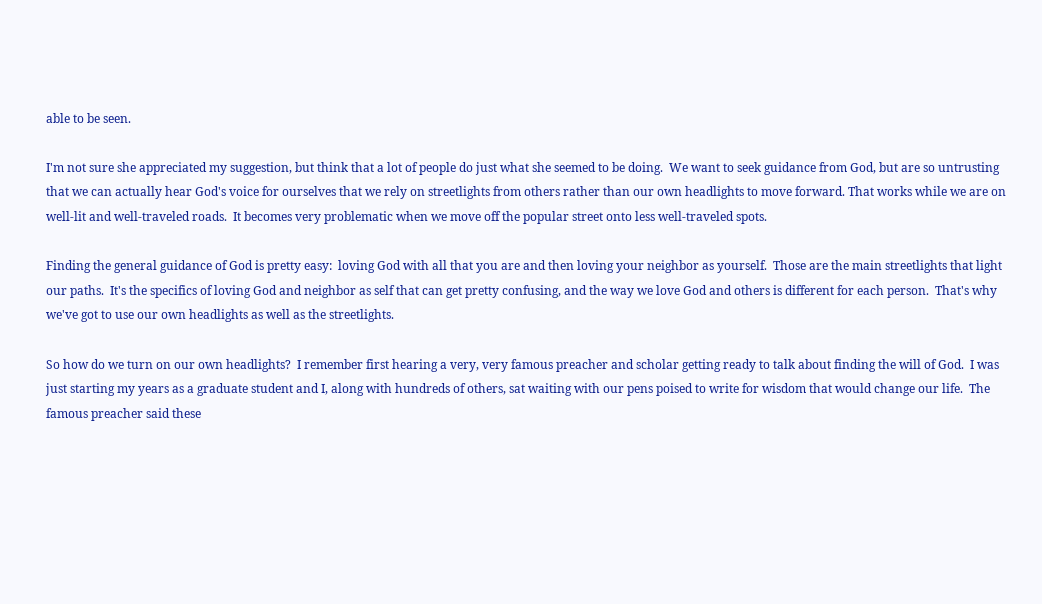able to be seen.

I'm not sure she appreciated my suggestion, but think that a lot of people do just what she seemed to be doing.  We want to seek guidance from God, but are so untrusting that we can actually hear God's voice for ourselves that we rely on streetlights from others rather than our own headlights to move forward. That works while we are on well-lit and well-traveled roads.  It becomes very problematic when we move off the popular street onto less well-traveled spots.

Finding the general guidance of God is pretty easy:  loving God with all that you are and then loving your neighbor as yourself.  Those are the main streetlights that light our paths.  It's the specifics of loving God and neighbor as self that can get pretty confusing, and the way we love God and others is different for each person.  That's why we've got to use our own headlights as well as the streetlights.

So how do we turn on our own headlights?  I remember first hearing a very, very famous preacher and scholar getting ready to talk about finding the will of God.  I was just starting my years as a graduate student and I, along with hundreds of others, sat waiting with our pens poised to write for wisdom that would change our life.  The famous preacher said these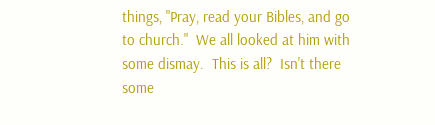things, "Pray, read your Bibles, and go to church."  We all looked at him with some dismay.  This is all?  Isn't there some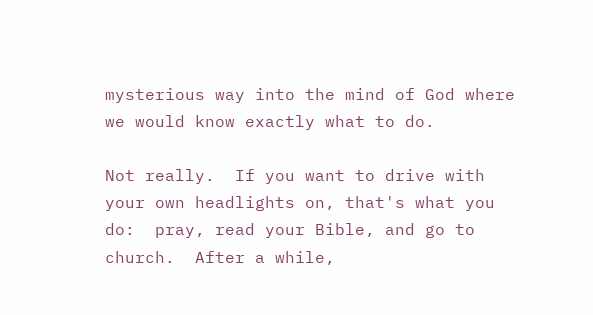mysterious way into the mind of God where we would know exactly what to do.

Not really.  If you want to drive with your own headlights on, that's what you do:  pray, read your Bible, and go to church.  After a while,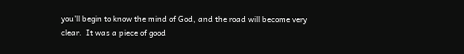you'll begin to know the mind of God, and the road will become very clear.  It was a piece of good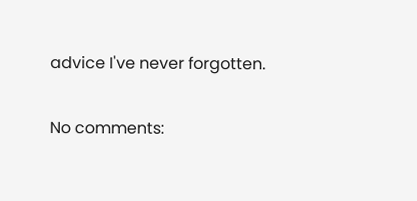advice I've never forgotten.

No comments: